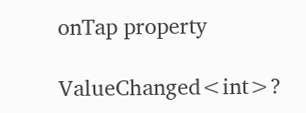onTap property

ValueChanged<int>?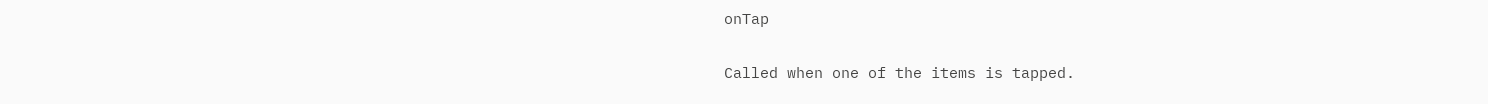onTap

Called when one of the items is tapped.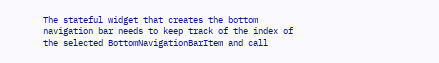The stateful widget that creates the bottom navigation bar needs to keep track of the index of the selected BottomNavigationBarItem and call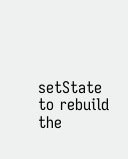setState to rebuild the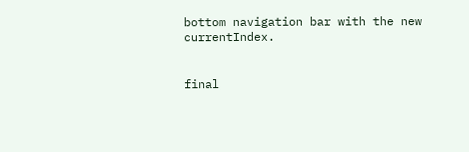bottom navigation bar with the new currentIndex.


final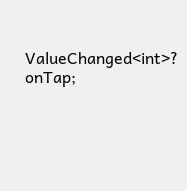ValueChanged<int>? onTap;